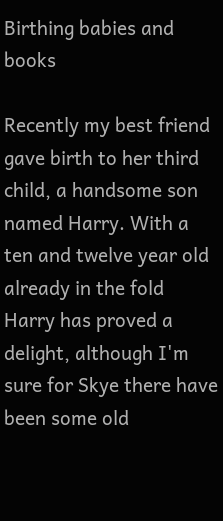Birthing babies and books

Recently my best friend gave birth to her third child, a handsome son named Harry. With a ten and twelve year old already in the fold Harry has proved a delight, although I'm sure for Skye there have been some old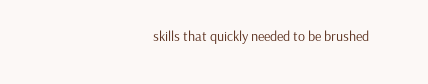skills that quickly needed to be brushed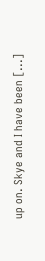up on. Skye and I have been [...]